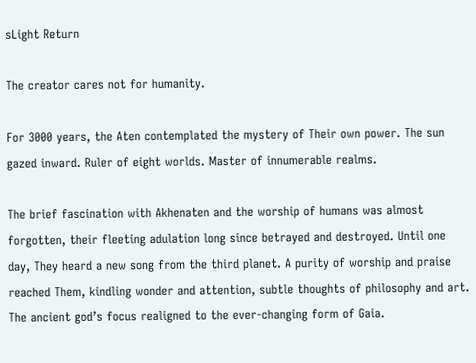sLight Return

The creator cares not for humanity.

For 3000 years, the Aten contemplated the mystery of Their own power. The sun gazed inward. Ruler of eight worlds. Master of innumerable realms.

The brief fascination with Akhenaten and the worship of humans was almost forgotten, their fleeting adulation long since betrayed and destroyed. Until one day, They heard a new song from the third planet. A purity of worship and praise reached Them, kindling wonder and attention, subtle thoughts of philosophy and art. The ancient god’s focus realigned to the ever-changing form of Gaia.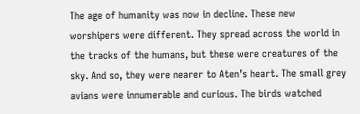The age of humanity was now in decline. These new worshipers were different. They spread across the world in the tracks of the humans, but these were creatures of the sky. And so, they were nearer to Aten’s heart. The small grey avians were innumerable and curious. The birds watched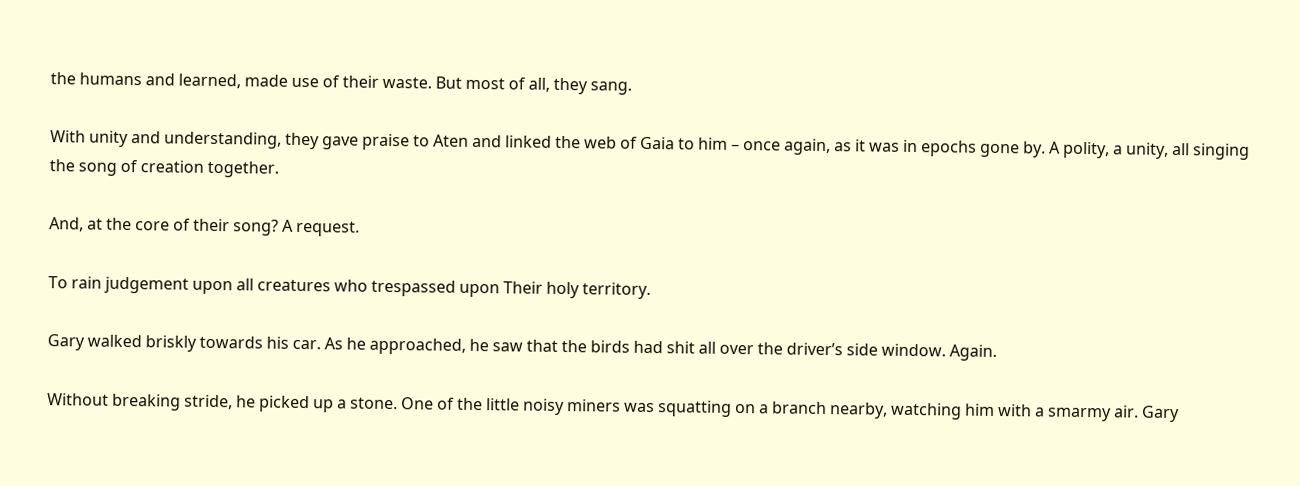the humans and learned, made use of their waste. But most of all, they sang.

With unity and understanding, they gave praise to Aten and linked the web of Gaia to him – once again, as it was in epochs gone by. A polity, a unity, all singing the song of creation together.

And, at the core of their song? A request.

To rain judgement upon all creatures who trespassed upon Their holy territory.

Gary walked briskly towards his car. As he approached, he saw that the birds had shit all over the driver’s side window. Again.

Without breaking stride, he picked up a stone. One of the little noisy miners was squatting on a branch nearby, watching him with a smarmy air. Gary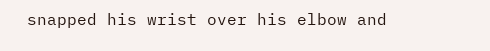snapped his wrist over his elbow and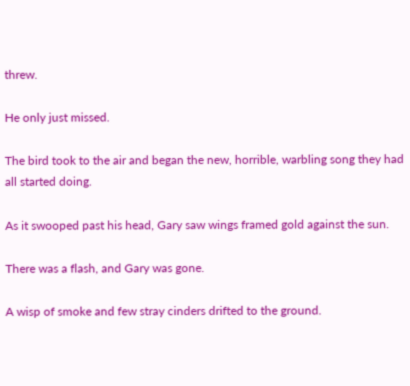threw.

He only just missed.

The bird took to the air and began the new, horrible, warbling song they had all started doing.

As it swooped past his head, Gary saw wings framed gold against the sun.

There was a flash, and Gary was gone.

A wisp of smoke and few stray cinders drifted to the ground.